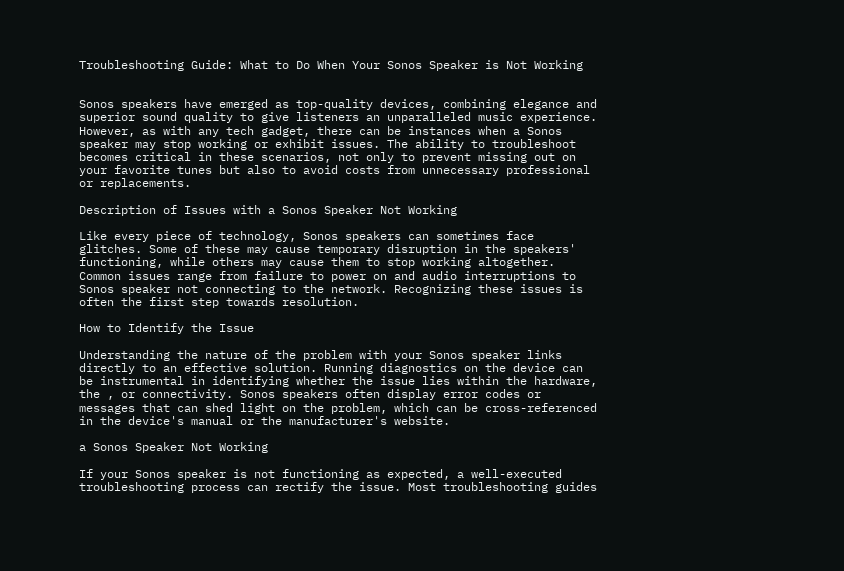Troubleshooting Guide: What to Do When Your Sonos Speaker is Not Working


Sonos speakers have emerged as top-quality devices, combining elegance and superior sound quality to give listeners an unparalleled music experience. However, as with any tech gadget, there can be instances when a Sonos speaker may stop working or exhibit issues. The ability to troubleshoot becomes critical in these scenarios, not only to prevent missing out on your favorite tunes but also to avoid costs from unnecessary professional or replacements.

Description of Issues with a Sonos Speaker Not Working

Like every piece of technology, Sonos speakers can sometimes face glitches. Some of these may cause temporary disruption in the speakers' functioning, while others may cause them to stop working altogether. Common issues range from failure to power on and audio interruptions to Sonos speaker not connecting to the network. Recognizing these issues is often the first step towards resolution.

How to Identify the Issue

Understanding the nature of the problem with your Sonos speaker links directly to an effective solution. Running diagnostics on the device can be instrumental in identifying whether the issue lies within the hardware, the , or connectivity. Sonos speakers often display error codes or messages that can shed light on the problem, which can be cross-referenced in the device's manual or the manufacturer's website.

a Sonos Speaker Not Working

If your Sonos speaker is not functioning as expected, a well-executed troubleshooting process can rectify the issue. Most troubleshooting guides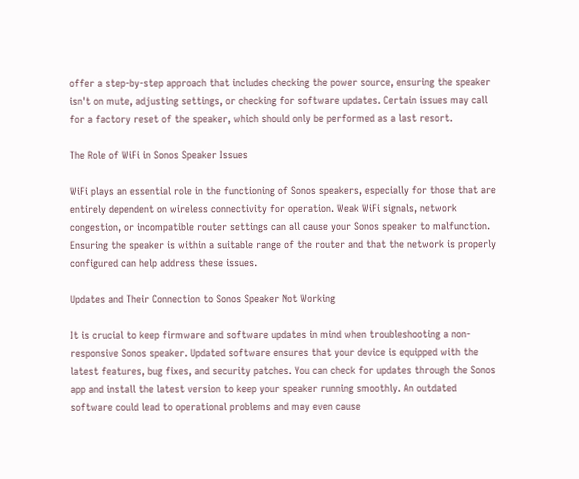offer a step-by-step approach that includes checking the power source, ensuring the speaker isn't on mute, adjusting settings, or checking for software updates. Certain issues may call for a factory reset of the speaker, which should only be performed as a last resort.

The Role of WiFi in Sonos Speaker Issues

WiFi plays an essential role in the functioning of Sonos speakers, especially for those that are entirely dependent on wireless connectivity for operation. Weak WiFi signals, network congestion, or incompatible router settings can all cause your Sonos speaker to malfunction. Ensuring the speaker is within a suitable range of the router and that the network is properly configured can help address these issues.

Updates and Their Connection to Sonos Speaker Not Working

It is crucial to keep firmware and software updates in mind when troubleshooting a non-responsive Sonos speaker. Updated software ensures that your device is equipped with the latest features, bug fixes, and security patches. You can check for updates through the Sonos app and install the latest version to keep your speaker running smoothly. An outdated software could lead to operational problems and may even cause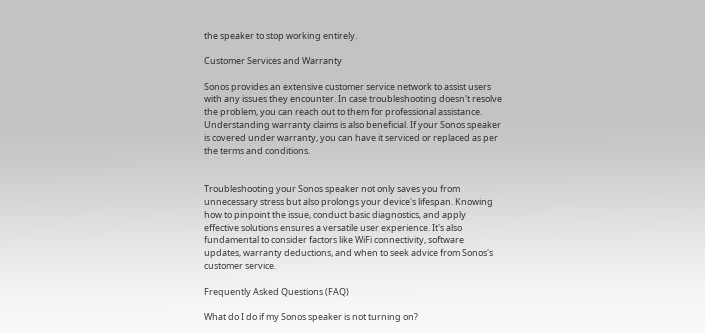the speaker to stop working entirely.

Customer Services and Warranty

Sonos provides an extensive customer service network to assist users with any issues they encounter. In case troubleshooting doesn't resolve the problem, you can reach out to them for professional assistance. Understanding warranty claims is also beneficial. If your Sonos speaker is covered under warranty, you can have it serviced or replaced as per the terms and conditions.


Troubleshooting your Sonos speaker not only saves you from unnecessary stress but also prolongs your device's lifespan. Knowing how to pinpoint the issue, conduct basic diagnostics, and apply effective solutions ensures a versatile user experience. It's also fundamental to consider factors like WiFi connectivity, software updates, warranty deductions, and when to seek advice from Sonos's customer service.

Frequently Asked Questions (FAQ)

What do I do if my Sonos speaker is not turning on?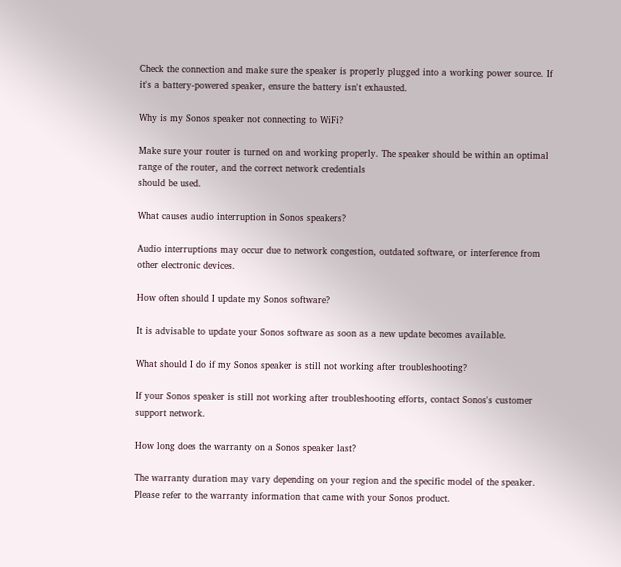Check the connection and make sure the speaker is properly plugged into a working power source. If it's a battery-powered speaker, ensure the battery isn't exhausted.

Why is my Sonos speaker not connecting to WiFi?

Make sure your router is turned on and working properly. The speaker should be within an optimal range of the router, and the correct network credentials
should be used.

What causes audio interruption in Sonos speakers?

Audio interruptions may occur due to network congestion, outdated software, or interference from other electronic devices.

How often should I update my Sonos software?

It is advisable to update your Sonos software as soon as a new update becomes available.

What should I do if my Sonos speaker is still not working after troubleshooting?

If your Sonos speaker is still not working after troubleshooting efforts, contact Sonos's customer support network.

How long does the warranty on a Sonos speaker last?

The warranty duration may vary depending on your region and the specific model of the speaker. Please refer to the warranty information that came with your Sonos product.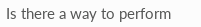Is there a way to perform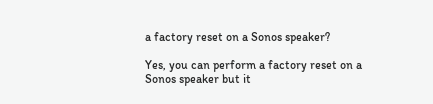a factory reset on a Sonos speaker?

Yes, you can perform a factory reset on a Sonos speaker but it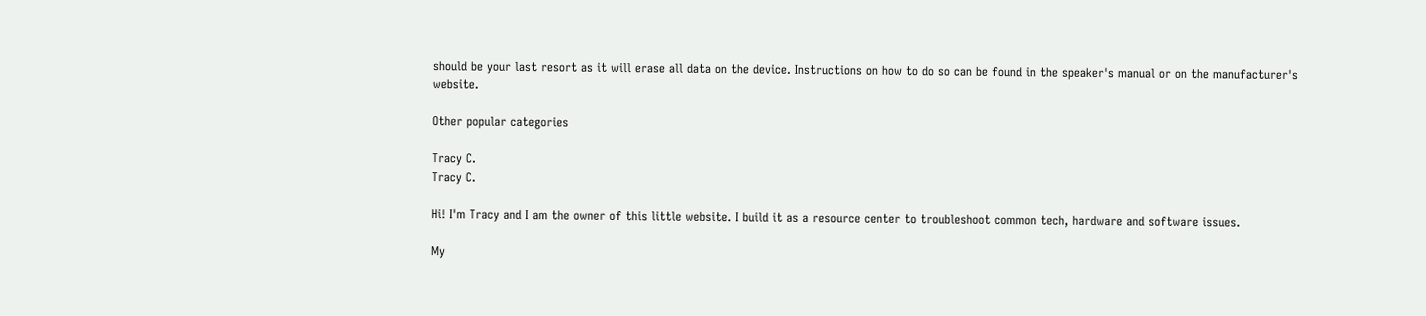should be your last resort as it will erase all data on the device. Instructions on how to do so can be found in the speaker's manual or on the manufacturer's website.

Other popular categories

Tracy C.
Tracy C.

Hi! I'm Tracy and I am the owner of this little website. I build it as a resource center to troubleshoot common tech, hardware and software issues.

My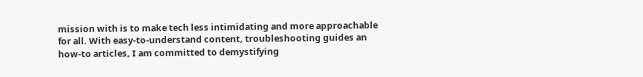mission with is to make tech less intimidating and more approachable for all. With easy-to-understand content, troubleshooting guides an how-to articles, I am committed to demystifying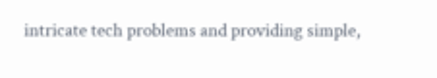intricate tech problems and providing simple,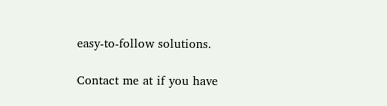easy-to-follow solutions.

Contact me at if you have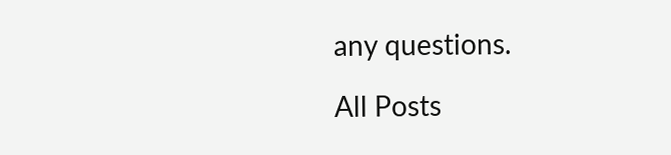any questions.

All Posts